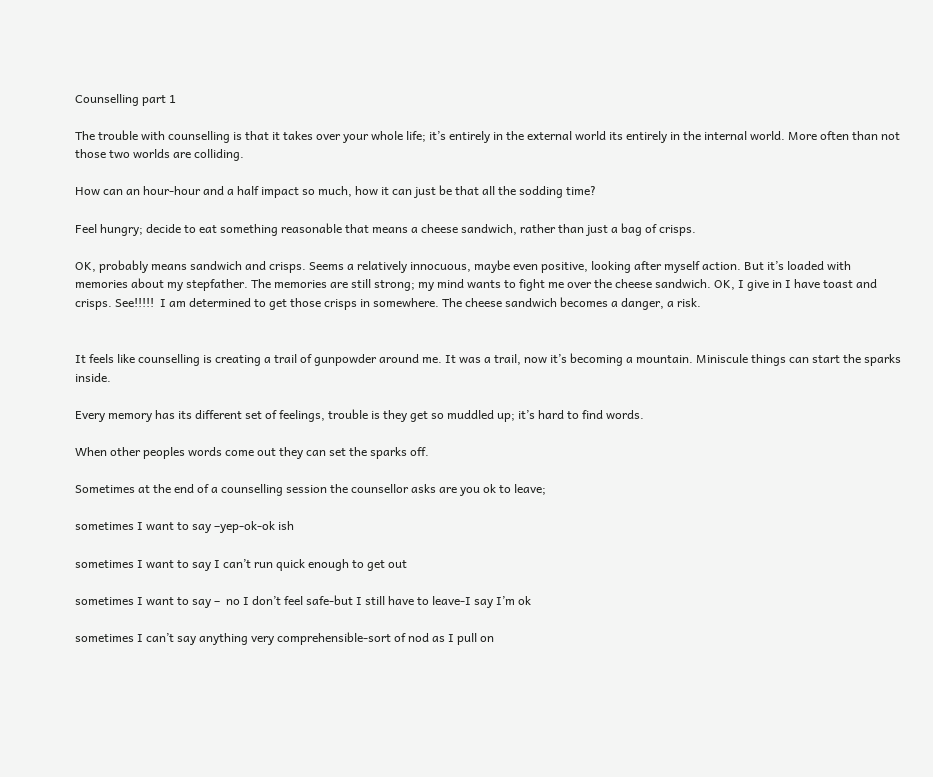Counselling part 1

The trouble with counselling is that it takes over your whole life; it’s entirely in the external world its entirely in the internal world. More often than not those two worlds are colliding.

How can an hour-hour and a half impact so much, how it can just be that all the sodding time?

Feel hungry; decide to eat something reasonable that means a cheese sandwich, rather than just a bag of crisps.

OK, probably means sandwich and crisps. Seems a relatively innocuous, maybe even positive, looking after myself action. But it’s loaded with memories about my stepfather. The memories are still strong; my mind wants to fight me over the cheese sandwich. OK, I give in I have toast and crisps. See!!!!!  I am determined to get those crisps in somewhere. The cheese sandwich becomes a danger, a risk.


It feels like counselling is creating a trail of gunpowder around me. It was a trail, now it’s becoming a mountain. Miniscule things can start the sparks inside.

Every memory has its different set of feelings, trouble is they get so muddled up; it’s hard to find words.

When other peoples words come out they can set the sparks off.

Sometimes at the end of a counselling session the counsellor asks are you ok to leave;

sometimes I want to say –yep-ok-ok ish

sometimes I want to say I can’t run quick enough to get out

sometimes I want to say –  no I don’t feel safe-but I still have to leave-I say I’m ok

sometimes I can’t say anything very comprehensible-sort of nod as I pull on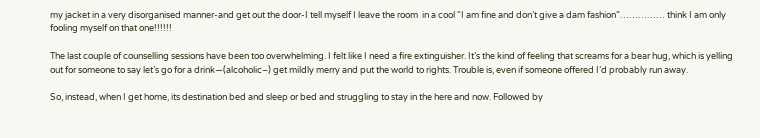my jacket in a very disorganised manner-and get out the door-I tell myself I leave the room  in a cool “I am fine and don’t give a dam fashion”…………… think I am only fooling myself on that one!!!!!!

The last couple of counselling sessions have been too overwhelming. I felt like I need a fire extinguisher. It’s the kind of feeling that screams for a bear hug, which is yelling out for someone to say let’s go for a drink—(alcoholic–) get mildly merry and put the world to rights. Trouble is, even if someone offered I’d probably run away.

So, instead, when I get home, its destination bed and sleep or bed and struggling to stay in the here and now. Followed by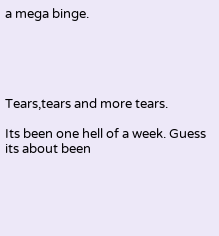a mega binge.





Tears,tears and more tears.

Its been one hell of a week. Guess its about been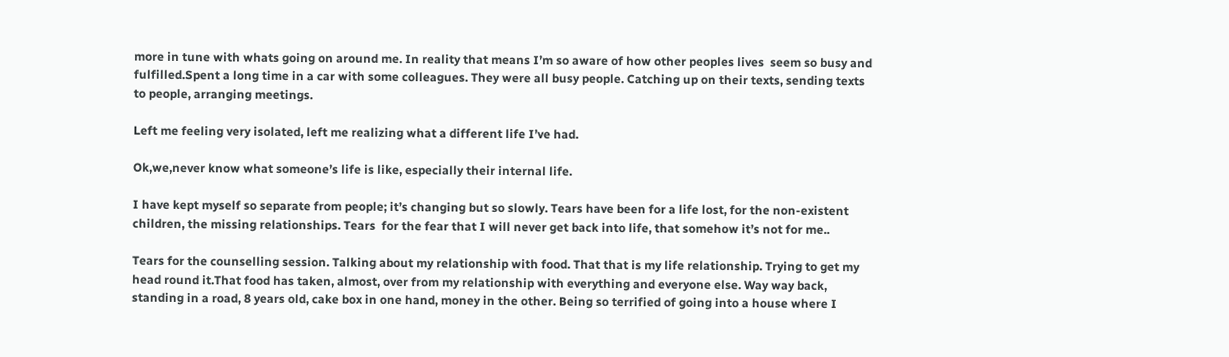more in tune with whats going on around me. In reality that means I’m so aware of how other peoples lives  seem so busy and fulfilled.Spent a long time in a car with some colleagues. They were all busy people. Catching up on their texts, sending texts to people, arranging meetings.

Left me feeling very isolated, left me realizing what a different life I’ve had.

Ok,we,never know what someone’s life is like, especially their internal life.

I have kept myself so separate from people; it’s changing but so slowly. Tears have been for a life lost, for the non-existent children, the missing relationships. Tears  for the fear that I will never get back into life, that somehow it’s not for me..

Tears for the counselling session. Talking about my relationship with food. That that is my life relationship. Trying to get my head round it.That food has taken, almost, over from my relationship with everything and everyone else. Way way back, standing in a road, 8 years old, cake box in one hand, money in the other. Being so terrified of going into a house where I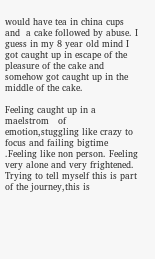would have tea in china cups and  a cake followed by abuse. I guess in my 8 year old mind I got caught up in escape of the pleasure of the cake and somehow got caught up in the middle of the cake.

Feeling caught up in a maelstrom   of emotion,stuggling like crazy to focus and failing bigtime .Feeling like non person. Feeling very alone and very frightened. Trying to tell myself this is part of the journey,this is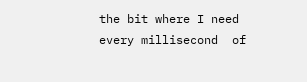the bit where I need every millisecond  of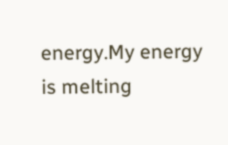energy.My energy is melting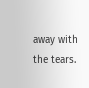away with the tears.